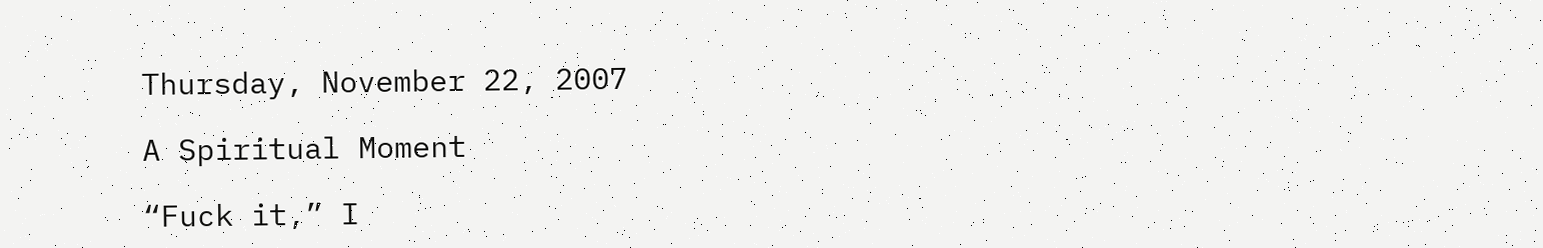Thursday, November 22, 2007

A Spiritual Moment

“Fuck it,” I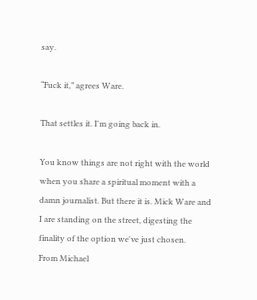say.

“Fuck it,” agrees Ware.

That settles it. I'm going back in.

You know things are not right with the world when you share a spiritual moment with a damn journalist. But there it is. Mick Ware and I are standing on the street, digesting the finality of the option we've just chosen.
From Michael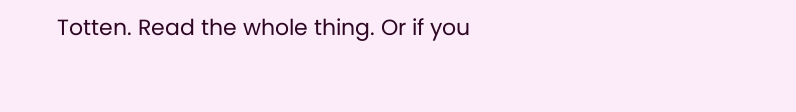Totten. Read the whole thing. Or if you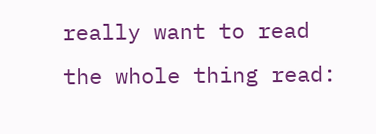really want to read the whole thing read: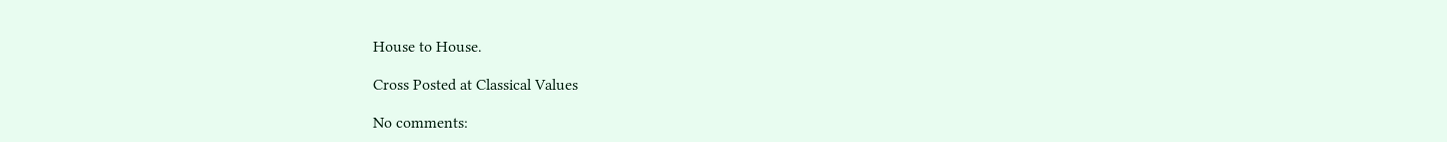House to House.

Cross Posted at Classical Values

No comments: